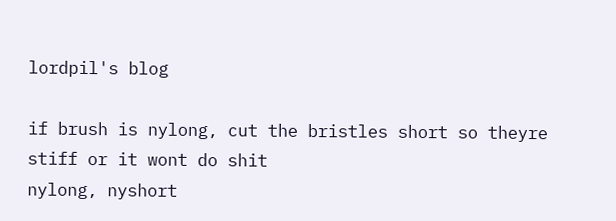lordpil's blog

if brush is nylong, cut the bristles short so theyre stiff or it wont do shit
nylong, nyshort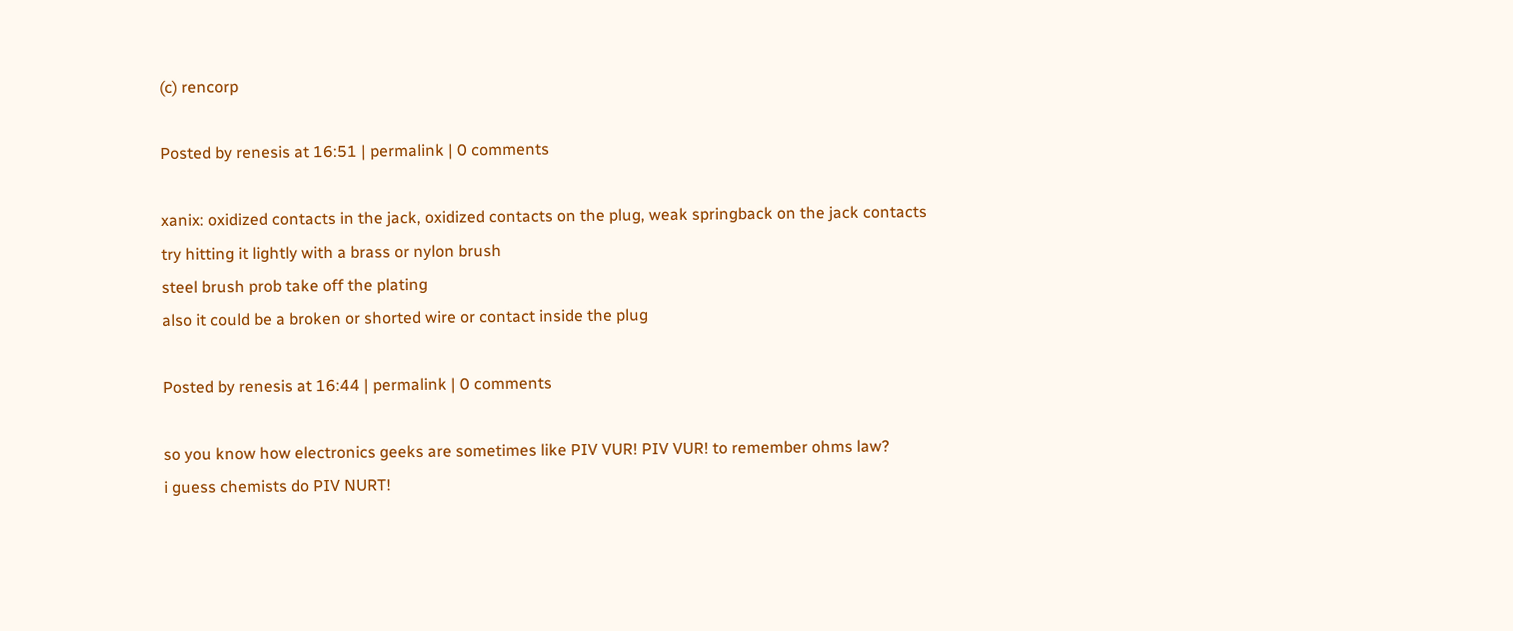(c) rencorp

Posted by renesis at 16:51 | permalink | 0 comments

xanix: oxidized contacts in the jack, oxidized contacts on the plug, weak springback on the jack contacts
try hitting it lightly with a brass or nylon brush
steel brush prob take off the plating
also it could be a broken or shorted wire or contact inside the plug

Posted by renesis at 16:44 | permalink | 0 comments

so you know how electronics geeks are sometimes like PIV VUR! PIV VUR! to remember ohms law?
i guess chemists do PIV NURT!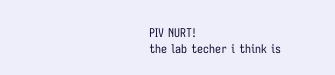PIV NURT!
the lab techer i think is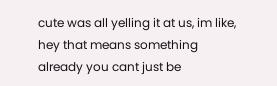cute was all yelling it at us, im like, hey that means something already you cant just be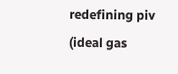redefining piv
(ideal gas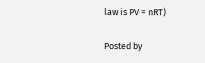law is PV = nRT)

Posted by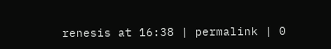renesis at 16:38 | permalink | 0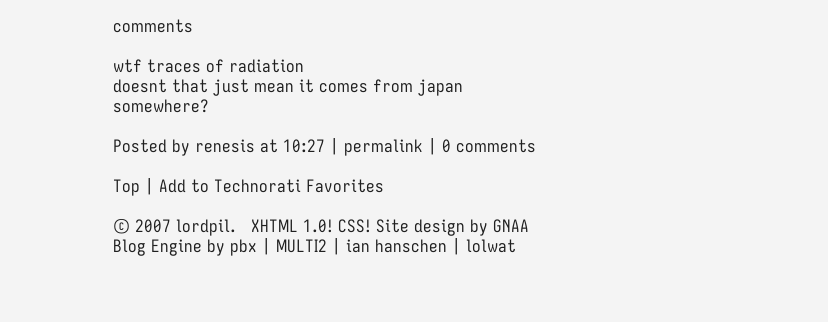comments

wtf traces of radiation
doesnt that just mean it comes from japan somewhere?

Posted by renesis at 10:27 | permalink | 0 comments

Top | Add to Technorati Favorites

© 2007 lordpil.   XHTML 1.0! CSS! Site design by GNAA  Blog Engine by pbx | MULTI2 | ian hanschen | lolwat